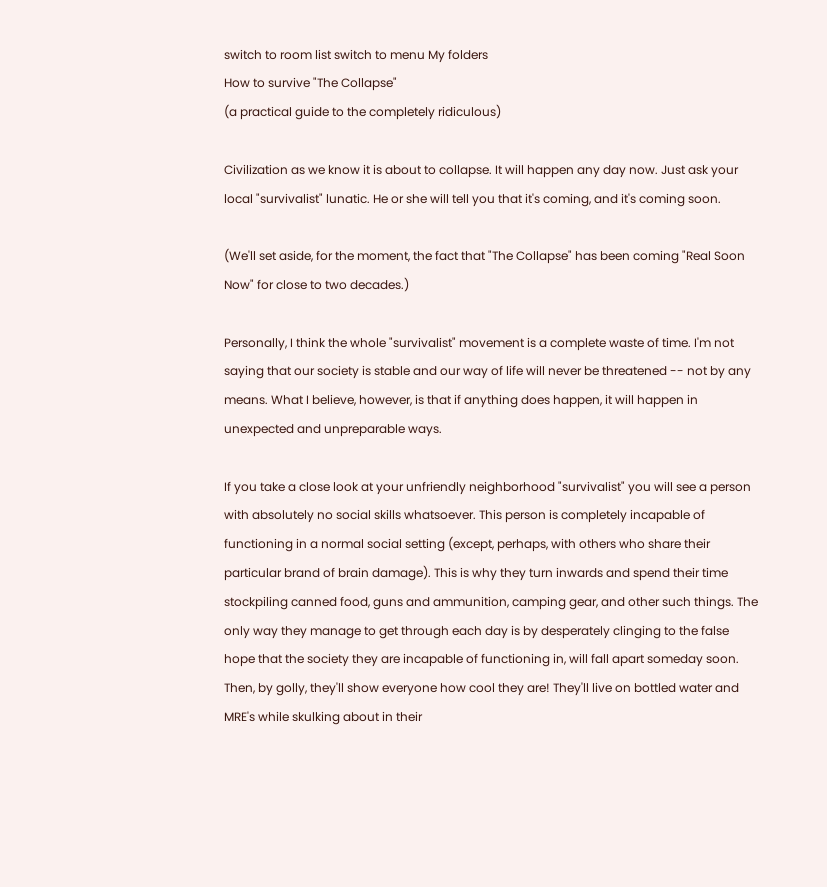switch to room list switch to menu My folders
How to survive "The Collapse"
(a practical guide to the completely ridiculous)

Civilization as we know it is about to collapse. It will happen any day now. Just ask your local "survivalist" lunatic. He or she will tell you that it's coming, and it's coming soon.

(We'll set aside, for the moment, the fact that "The Collapse" has been coming "Real Soon Now" for close to two decades.)

Personally, I think the whole "survivalist" movement is a complete waste of time. I'm not saying that our society is stable and our way of life will never be threatened -- not by any means. What I believe, however, is that if anything does happen, it will happen in unexpected and unpreparable ways.

If you take a close look at your unfriendly neighborhood "survivalist" you will see a person with absolutely no social skills whatsoever. This person is completely incapable of functioning in a normal social setting (except, perhaps, with others who share their particular brand of brain damage). This is why they turn inwards and spend their time stockpiling canned food, guns and ammunition, camping gear, and other such things. The only way they manage to get through each day is by desperately clinging to the false hope that the society they are incapable of functioning in, will fall apart someday soon. Then, by golly, they'll show everyone how cool they are! They'll live on bottled water and MRE's while skulking about in their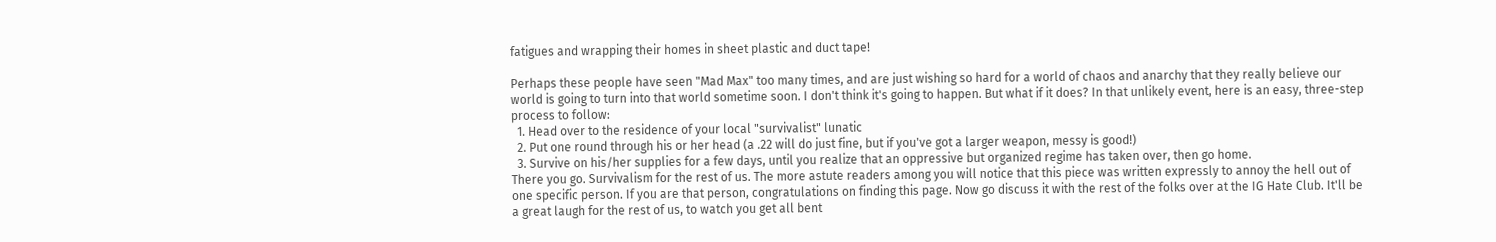fatigues and wrapping their homes in sheet plastic and duct tape!

Perhaps these people have seen "Mad Max" too many times, and are just wishing so hard for a world of chaos and anarchy that they really believe our world is going to turn into that world sometime soon. I don't think it's going to happen. But what if it does? In that unlikely event, here is an easy, three-step process to follow:
  1. Head over to the residence of your local "survivalist" lunatic
  2. Put one round through his or her head (a .22 will do just fine, but if you've got a larger weapon, messy is good!)
  3. Survive on his/her supplies for a few days, until you realize that an oppressive but organized regime has taken over, then go home.
There you go. Survivalism for the rest of us. The more astute readers among you will notice that this piece was written expressly to annoy the hell out of one specific person. If you are that person, congratulations on finding this page. Now go discuss it with the rest of the folks over at the IG Hate Club. It'll be a great laugh for the rest of us, to watch you get all bent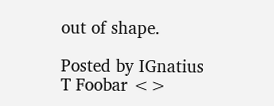out of shape.

Posted by IGnatius T Foobar <>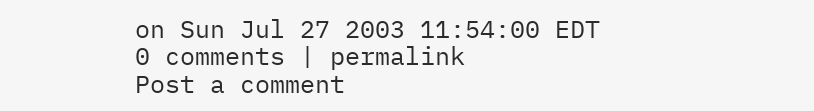on Sun Jul 27 2003 11:54:00 EDT
0 comments | permalink
Post a comment